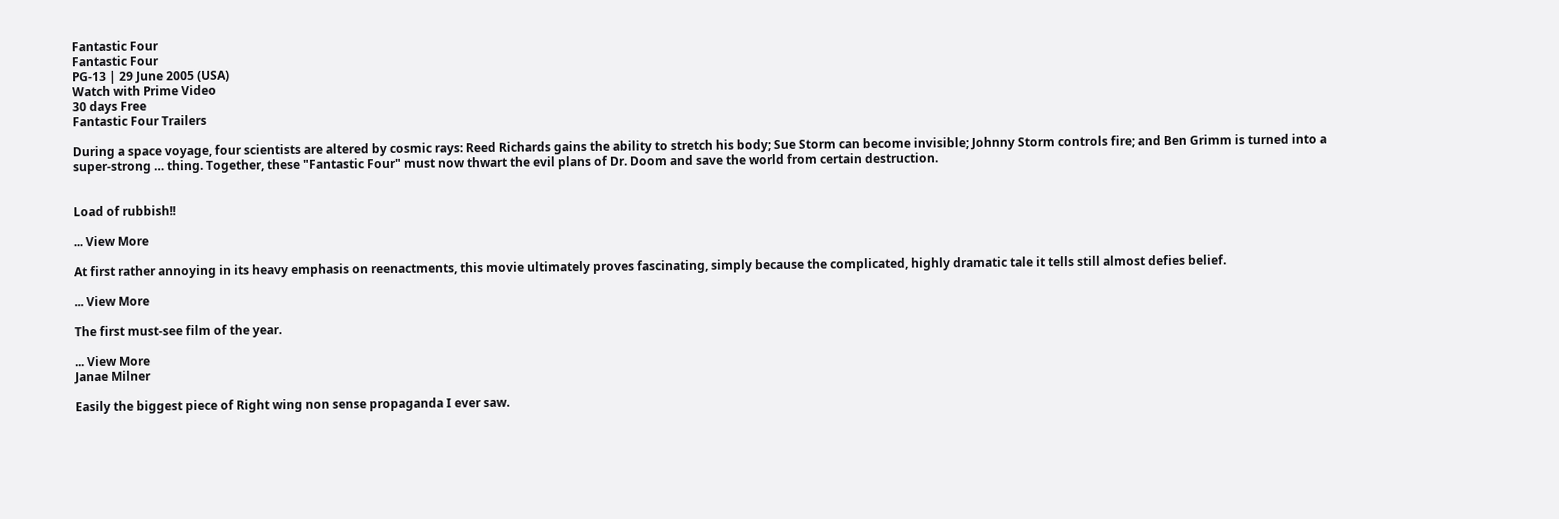Fantastic Four
Fantastic Four
PG-13 | 29 June 2005 (USA)
Watch with Prime Video
30 days Free
Fantastic Four Trailers

During a space voyage, four scientists are altered by cosmic rays: Reed Richards gains the ability to stretch his body; Sue Storm can become invisible; Johnny Storm controls fire; and Ben Grimm is turned into a super-strong … thing. Together, these "Fantastic Four" must now thwart the evil plans of Dr. Doom and save the world from certain destruction.


Load of rubbish!!

... View More

At first rather annoying in its heavy emphasis on reenactments, this movie ultimately proves fascinating, simply because the complicated, highly dramatic tale it tells still almost defies belief.

... View More

The first must-see film of the year.

... View More
Janae Milner

Easily the biggest piece of Right wing non sense propaganda I ever saw.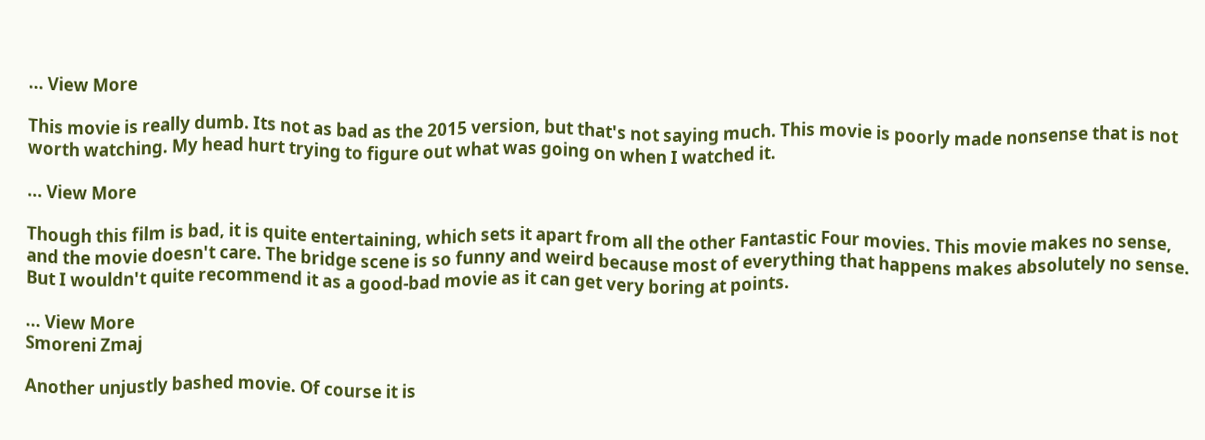... View More

This movie is really dumb. Its not as bad as the 2015 version, but that's not saying much. This movie is poorly made nonsense that is not worth watching. My head hurt trying to figure out what was going on when I watched it.

... View More

Though this film is bad, it is quite entertaining, which sets it apart from all the other Fantastic Four movies. This movie makes no sense, and the movie doesn't care. The bridge scene is so funny and weird because most of everything that happens makes absolutely no sense. But I wouldn't quite recommend it as a good-bad movie as it can get very boring at points.

... View More
Smoreni Zmaj

Another unjustly bashed movie. Of course it is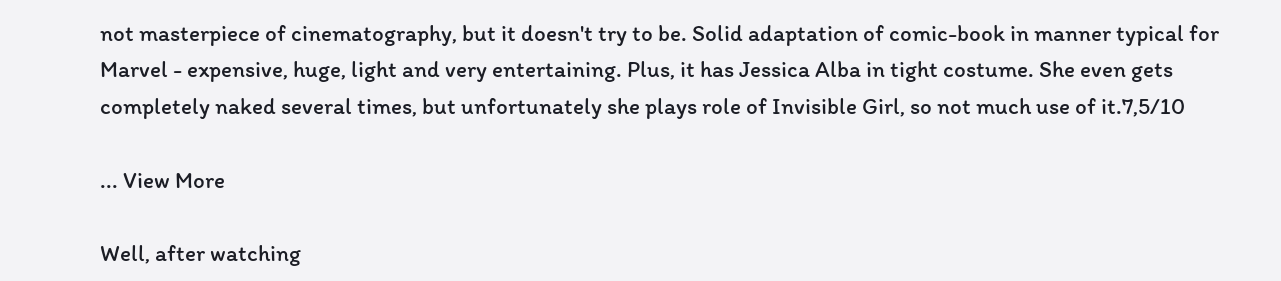not masterpiece of cinematography, but it doesn't try to be. Solid adaptation of comic-book in manner typical for Marvel - expensive, huge, light and very entertaining. Plus, it has Jessica Alba in tight costume. She even gets completely naked several times, but unfortunately she plays role of Invisible Girl, so not much use of it.7,5/10

... View More

Well, after watching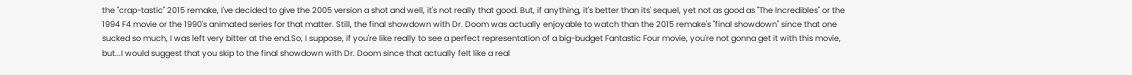the "crap-tastic" 2015 remake, I've decided to give the 2005 version a shot and well, it's not really that good. But, if anything, it's better than its' sequel, yet not as good as "The Incredibles" or the 1994 F4 movie or the 1990's animated series for that matter. Still, the final showdown with Dr. Doom was actually enjoyable to watch than the 2015 remake's "final showdown" since that one sucked so much, I was left very bitter at the end.So, I suppose, if you're like really to see a perfect representation of a big-budget Fantastic Four movie, you're not gonna get it with this movie, but...I would suggest that you skip to the final showdown with Dr. Doom since that actually felt like a real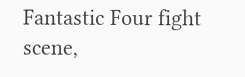Fantastic Four fight scene,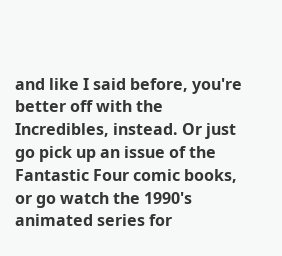and like I said before, you're better off with the Incredibles, instead. Or just go pick up an issue of the Fantastic Four comic books, or go watch the 1990's animated series for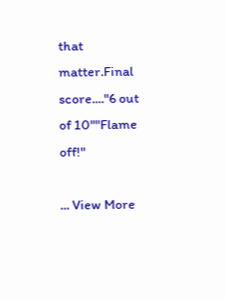that matter.Final score...."6 out of 10""Flame off!"

... View More